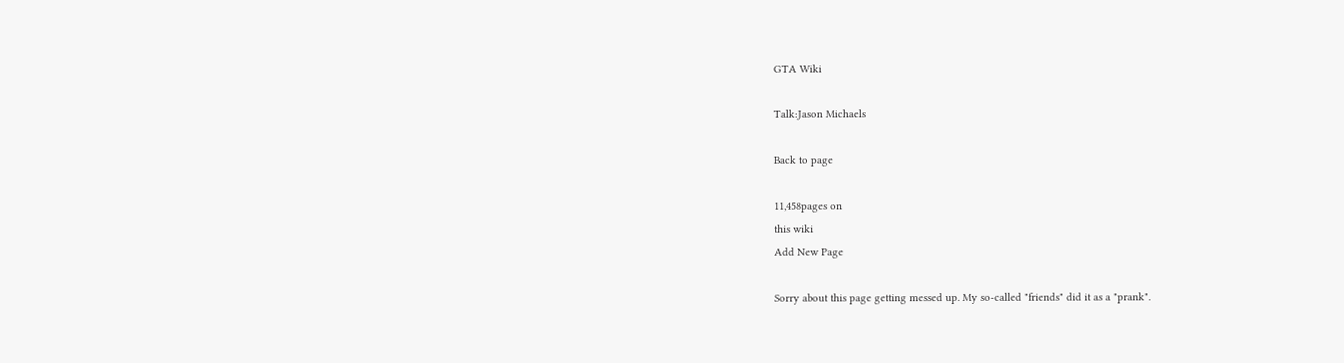GTA Wiki

Talk:Jason Michaels

Back to page

11,458pages on
this wiki
Add New Page

Sorry about this page getting messed up. My so-called "friends" did it as a "prank".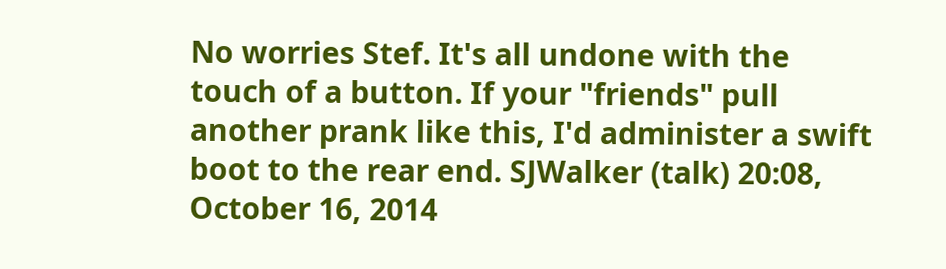No worries Stef. It's all undone with the touch of a button. If your "friends" pull another prank like this, I'd administer a swift boot to the rear end. SJWalker (talk) 20:08, October 16, 2014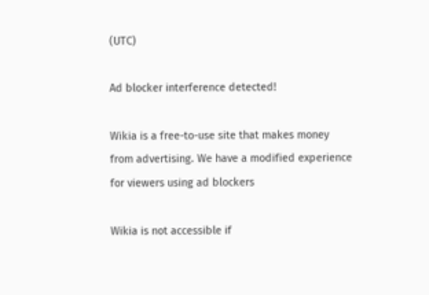(UTC)

Ad blocker interference detected!

Wikia is a free-to-use site that makes money from advertising. We have a modified experience for viewers using ad blockers

Wikia is not accessible if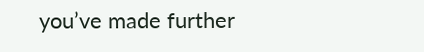you’ve made further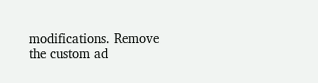modifications. Remove the custom ad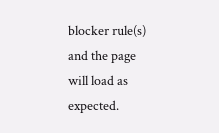blocker rule(s) and the page will load as expected.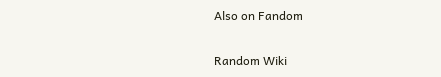Also on Fandom

Random Wiki